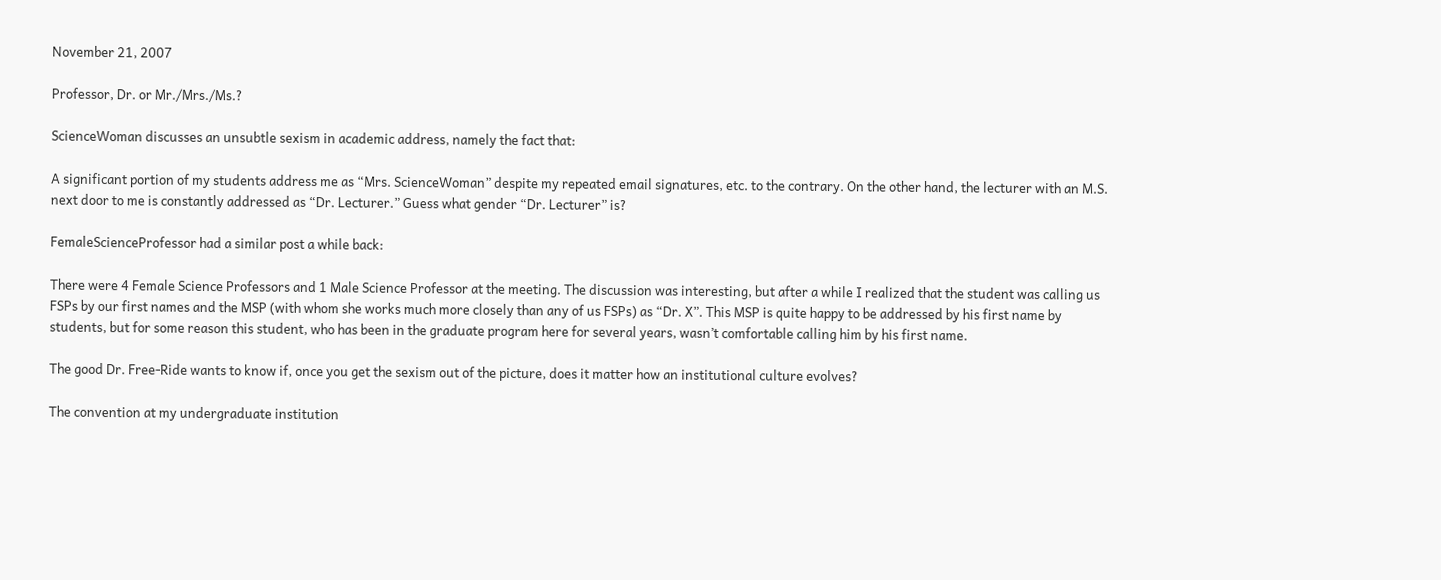November 21, 2007

Professor, Dr. or Mr./Mrs./Ms.?

ScienceWoman discusses an unsubtle sexism in academic address, namely the fact that:

A significant portion of my students address me as “Mrs. ScienceWoman” despite my repeated email signatures, etc. to the contrary. On the other hand, the lecturer with an M.S. next door to me is constantly addressed as “Dr. Lecturer.” Guess what gender “Dr. Lecturer” is?

FemaleScienceProfessor had a similar post a while back:

There were 4 Female Science Professors and 1 Male Science Professor at the meeting. The discussion was interesting, but after a while I realized that the student was calling us FSPs by our first names and the MSP (with whom she works much more closely than any of us FSPs) as “Dr. X”. This MSP is quite happy to be addressed by his first name by students, but for some reason this student, who has been in the graduate program here for several years, wasn’t comfortable calling him by his first name.

The good Dr. Free-Ride wants to know if, once you get the sexism out of the picture, does it matter how an institutional culture evolves?

The convention at my undergraduate institution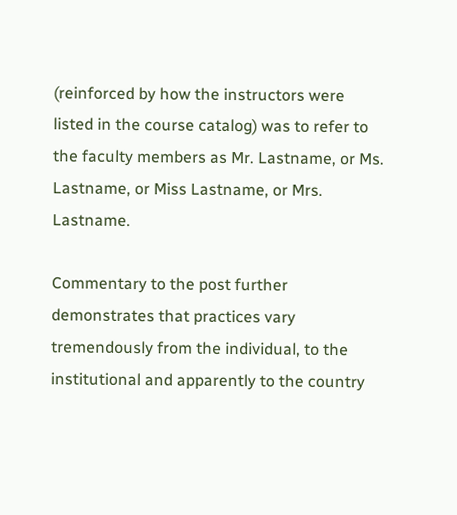(reinforced by how the instructors were listed in the course catalog) was to refer to the faculty members as Mr. Lastname, or Ms. Lastname, or Miss Lastname, or Mrs. Lastname.

Commentary to the post further demonstrates that practices vary tremendously from the individual, to the institutional and apparently to the country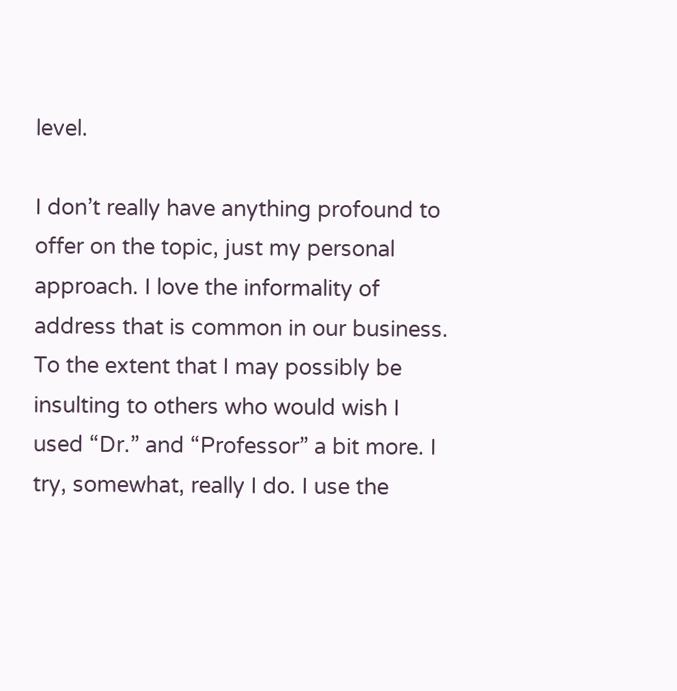level.

I don’t really have anything profound to offer on the topic, just my personal approach. I love the informality of address that is common in our business. To the extent that I may possibly be insulting to others who would wish I used “Dr.” and “Professor” a bit more. I try, somewhat, really I do. I use the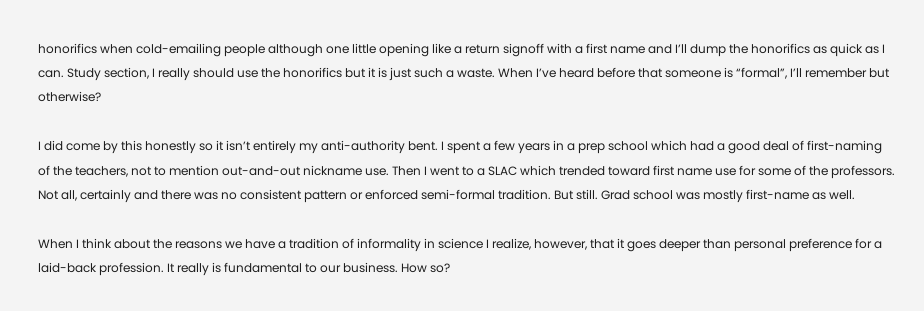honorifics when cold-emailing people although one little opening like a return signoff with a first name and I’ll dump the honorifics as quick as I can. Study section, I really should use the honorifics but it is just such a waste. When I’ve heard before that someone is “formal”, I’ll remember but otherwise?

I did come by this honestly so it isn’t entirely my anti-authority bent. I spent a few years in a prep school which had a good deal of first-naming of the teachers, not to mention out-and-out nickname use. Then I went to a SLAC which trended toward first name use for some of the professors. Not all, certainly and there was no consistent pattern or enforced semi-formal tradition. But still. Grad school was mostly first-name as well.

When I think about the reasons we have a tradition of informality in science I realize, however, that it goes deeper than personal preference for a laid-back profession. It really is fundamental to our business. How so?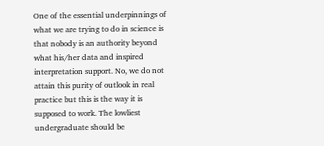One of the essential underpinnings of what we are trying to do in science is that nobody is an authority beyond what his/her data and inspired interpretation support. No, we do not attain this purity of outlook in real practice but this is the way it is supposed to work. The lowliest undergraduate should be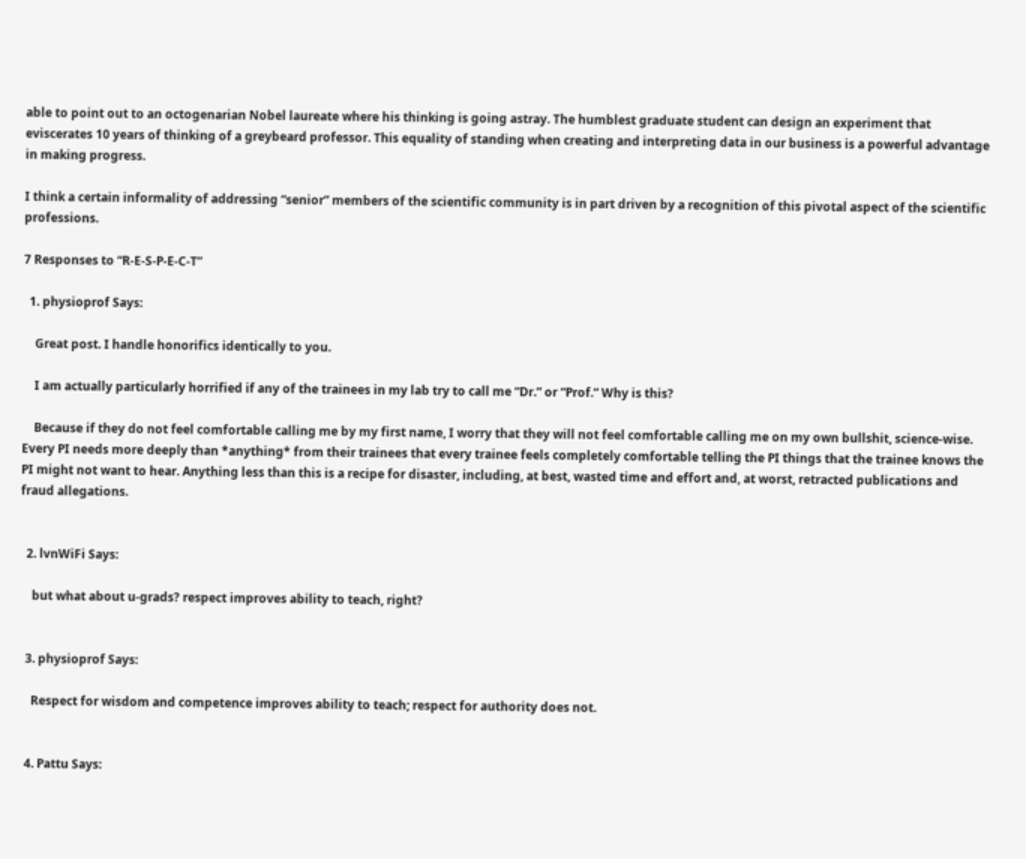able to point out to an octogenarian Nobel laureate where his thinking is going astray. The humblest graduate student can design an experiment that eviscerates 10 years of thinking of a greybeard professor. This equality of standing when creating and interpreting data in our business is a powerful advantage in making progress.

I think a certain informality of addressing “senior” members of the scientific community is in part driven by a recognition of this pivotal aspect of the scientific professions.

7 Responses to “R-E-S-P-E-C-T”

  1. physioprof Says:

    Great post. I handle honorifics identically to you.

    I am actually particularly horrified if any of the trainees in my lab try to call me “Dr.” or “Prof.” Why is this?

    Because if they do not feel comfortable calling me by my first name, I worry that they will not feel comfortable calling me on my own bullshit, science-wise. Every PI needs more deeply than *anything* from their trainees that every trainee feels completely comfortable telling the PI things that the trainee knows the PI might not want to hear. Anything less than this is a recipe for disaster, including, at best, wasted time and effort and, at worst, retracted publications and fraud allegations.


  2. lvnWiFi Says:

    but what about u-grads? respect improves ability to teach, right?


  3. physioprof Says:

    Respect for wisdom and competence improves ability to teach; respect for authority does not.


  4. Pattu Says: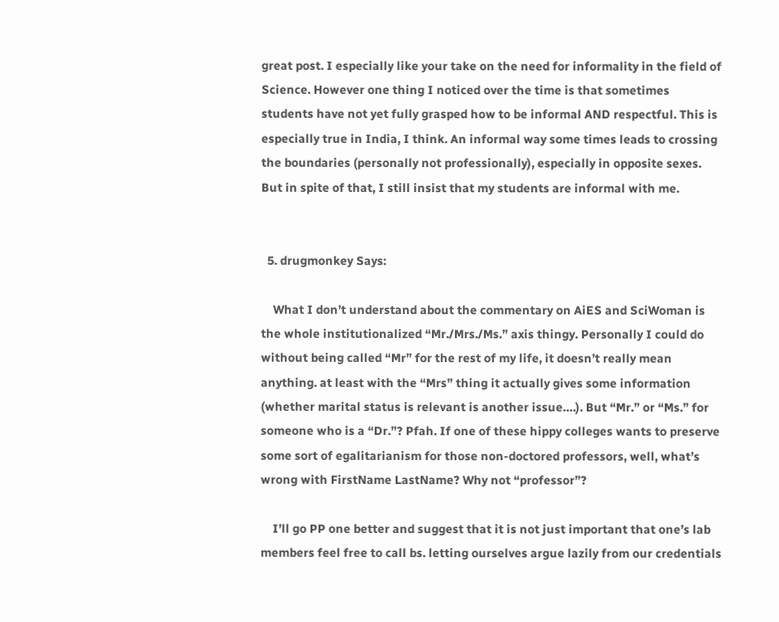great post. I especially like your take on the need for informality in the field of Science. However one thing I noticed over the time is that sometimes students have not yet fully grasped how to be informal AND respectful. This is especially true in India, I think. An informal way some times leads to crossing the boundaries (personally not professionally), especially in opposite sexes. But in spite of that, I still insist that my students are informal with me.


  5. drugmonkey Says:

    What I don’t understand about the commentary on AiES and SciWoman is the whole institutionalized “Mr./Mrs./Ms.” axis thingy. Personally I could do without being called “Mr” for the rest of my life, it doesn’t really mean anything. at least with the “Mrs” thing it actually gives some information (whether marital status is relevant is another issue….). But “Mr.” or “Ms.” for someone who is a “Dr.”? Pfah. If one of these hippy colleges wants to preserve some sort of egalitarianism for those non-doctored professors, well, what’s wrong with FirstName LastName? Why not “professor”?

    I’ll go PP one better and suggest that it is not just important that one’s lab members feel free to call bs. letting ourselves argue lazily from our credentials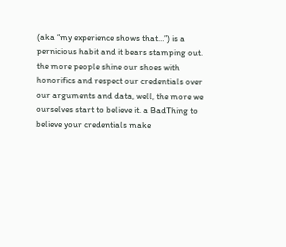(aka “my experience shows that…”) is a pernicious habit and it bears stamping out. the more people shine our shoes with honorifics and respect our credentials over our arguments and data, well, the more we ourselves start to believe it. a BadThing to believe your credentials make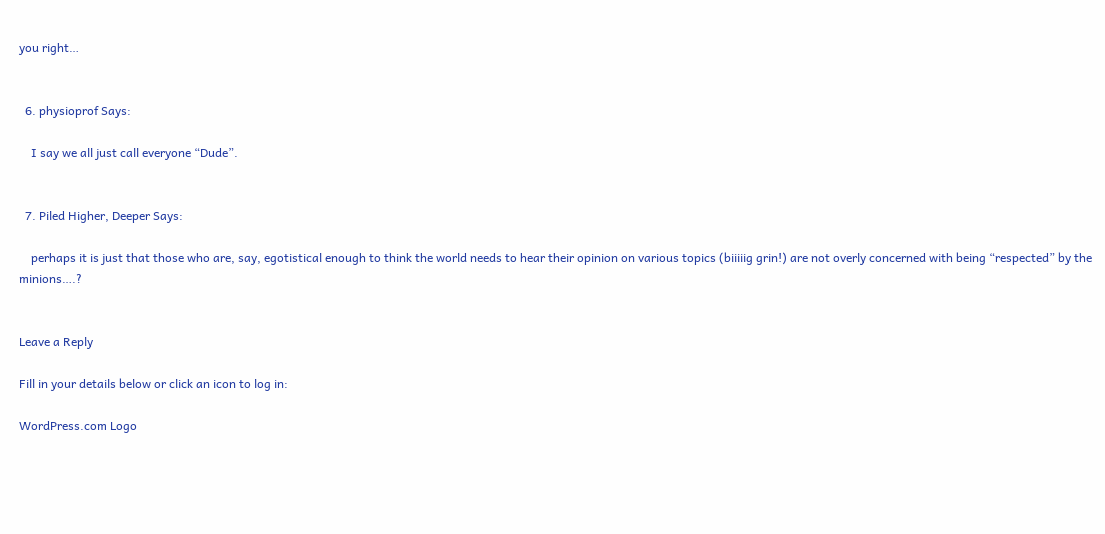you right…


  6. physioprof Says:

    I say we all just call everyone “Dude”.


  7. Piled Higher, Deeper Says:

    perhaps it is just that those who are, say, egotistical enough to think the world needs to hear their opinion on various topics (biiiiig grin!) are not overly concerned with being “respected” by the minions….?


Leave a Reply

Fill in your details below or click an icon to log in:

WordPress.com Logo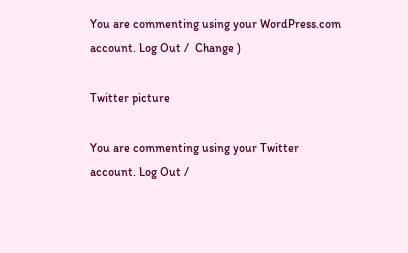You are commenting using your WordPress.com account. Log Out /  Change )

Twitter picture

You are commenting using your Twitter account. Log Out /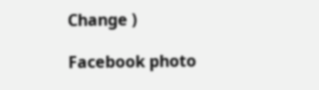Change )

Facebook photo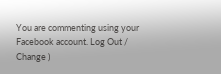You are commenting using your Facebook account. Log Out /  Change )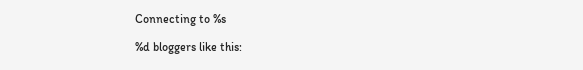Connecting to %s

%d bloggers like this: